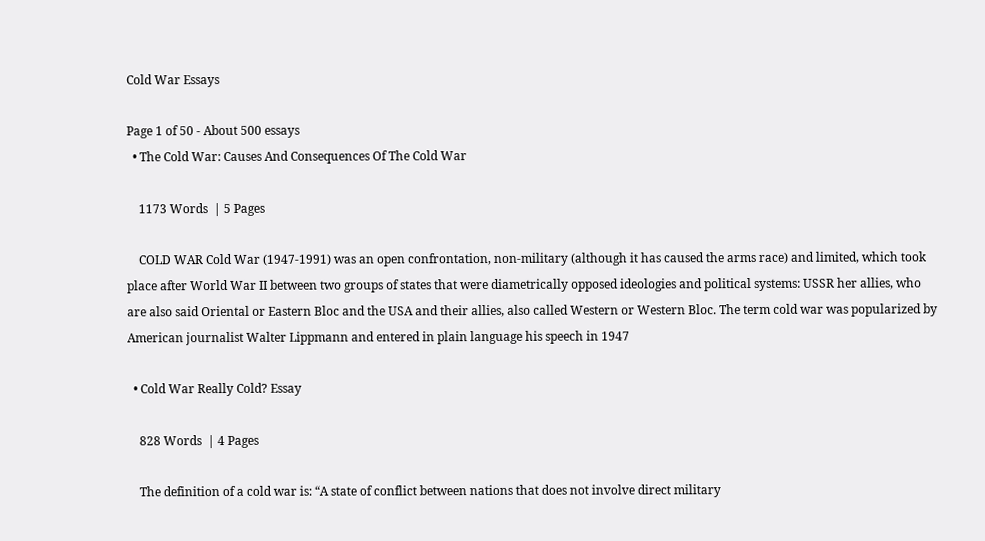Cold War Essays

Page 1 of 50 - About 500 essays
  • The Cold War: Causes And Consequences Of The Cold War

    1173 Words  | 5 Pages

    COLD WAR Cold War (1947-1991) was an open confrontation, non-military (although it has caused the arms race) and limited, which took place after World War II between two groups of states that were diametrically opposed ideologies and political systems: USSR her allies, who are also said Oriental or Eastern Bloc and the USA and their allies, also called Western or Western Bloc. The term cold war was popularized by American journalist Walter Lippmann and entered in plain language his speech in 1947

  • Cold War Really Cold? Essay

    828 Words  | 4 Pages

    The definition of a cold war is: “A state of conflict between nations that does not involve direct military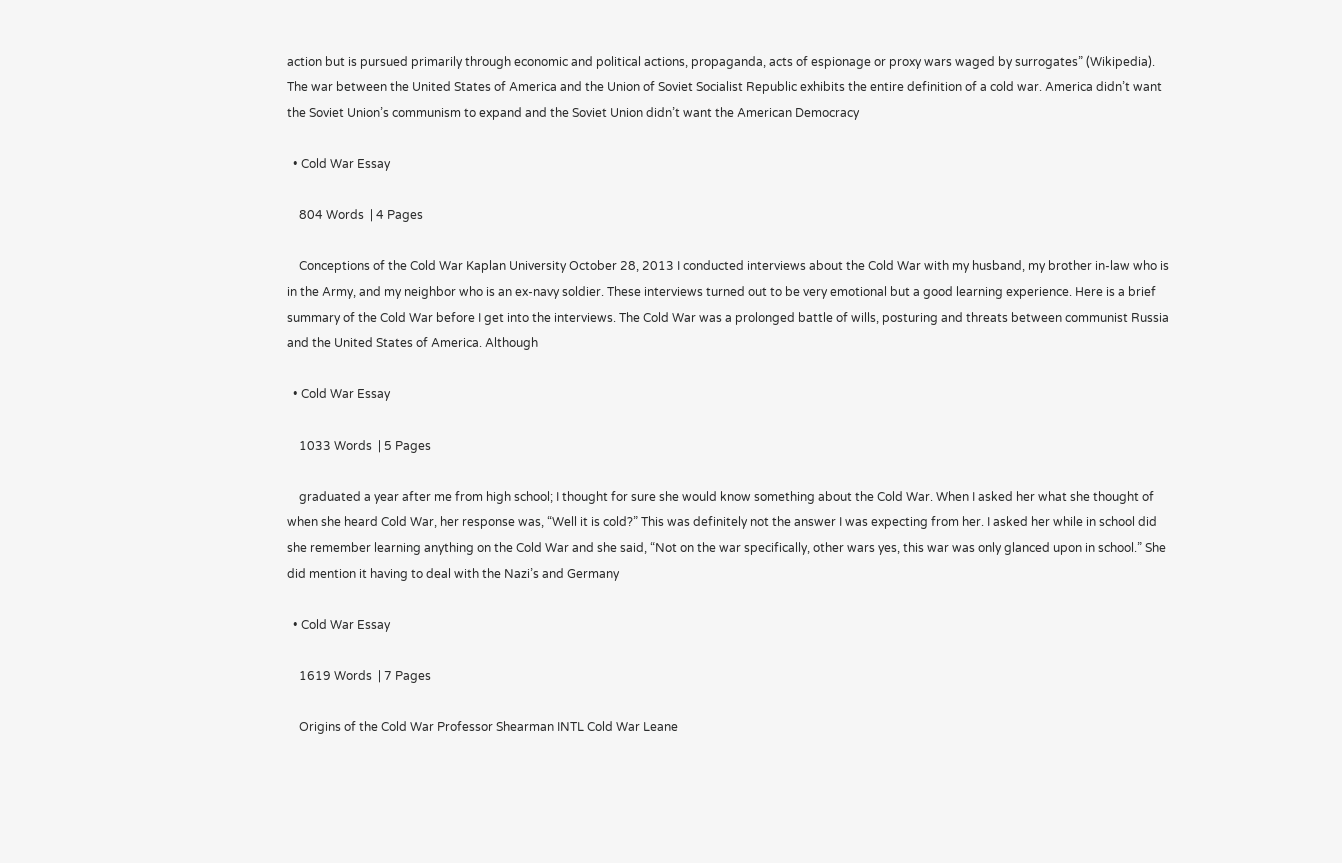action but is pursued primarily through economic and political actions, propaganda, acts of espionage or proxy wars waged by surrogates” (Wikipedia). The war between the United States of America and the Union of Soviet Socialist Republic exhibits the entire definition of a cold war. America didn’t want the Soviet Union’s communism to expand and the Soviet Union didn’t want the American Democracy

  • Cold War Essay

    804 Words  | 4 Pages

    Conceptions of the Cold War Kaplan University October 28, 2013 I conducted interviews about the Cold War with my husband, my brother in-law who is in the Army, and my neighbor who is an ex-navy soldier. These interviews turned out to be very emotional but a good learning experience. Here is a brief summary of the Cold War before I get into the interviews. The Cold War was a prolonged battle of wills, posturing and threats between communist Russia and the United States of America. Although

  • Cold War Essay

    1033 Words  | 5 Pages

    graduated a year after me from high school; I thought for sure she would know something about the Cold War. When I asked her what she thought of when she heard Cold War, her response was, “Well it is cold?” This was definitely not the answer I was expecting from her. I asked her while in school did she remember learning anything on the Cold War and she said, “Not on the war specifically, other wars yes, this war was only glanced upon in school.” She did mention it having to deal with the Nazi’s and Germany

  • Cold War Essay

    1619 Words  | 7 Pages

    Origins of the Cold War Professor Shearman INTL Cold War Leane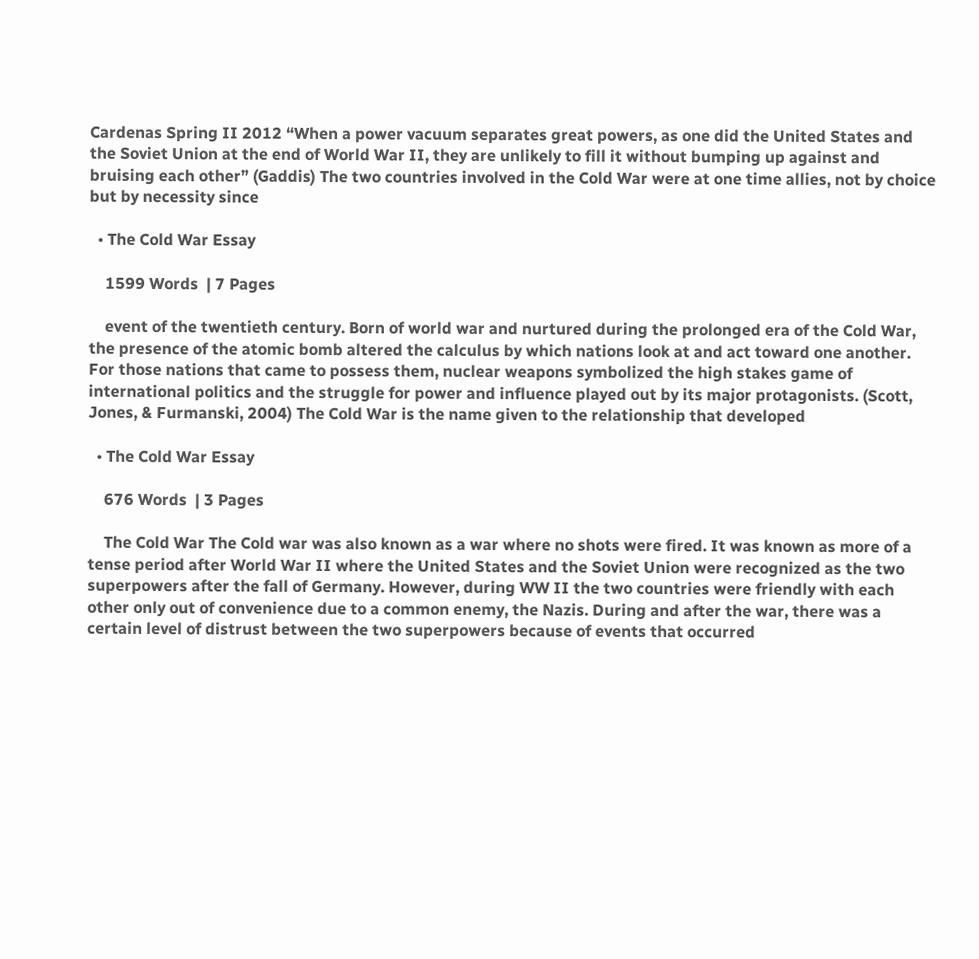Cardenas Spring II 2012 “When a power vacuum separates great powers, as one did the United States and the Soviet Union at the end of World War II, they are unlikely to fill it without bumping up against and bruising each other” (Gaddis) The two countries involved in the Cold War were at one time allies, not by choice but by necessity since

  • The Cold War Essay

    1599 Words  | 7 Pages

    event of the twentieth century. Born of world war and nurtured during the prolonged era of the Cold War, the presence of the atomic bomb altered the calculus by which nations look at and act toward one another. For those nations that came to possess them, nuclear weapons symbolized the high stakes game of international politics and the struggle for power and influence played out by its major protagonists. (Scott, Jones, & Furmanski, 2004) The Cold War is the name given to the relationship that developed

  • The Cold War Essay

    676 Words  | 3 Pages

    The Cold War The Cold war was also known as a war where no shots were fired. It was known as more of a tense period after World War II where the United States and the Soviet Union were recognized as the two superpowers after the fall of Germany. However, during WW II the two countries were friendly with each other only out of convenience due to a common enemy, the Nazis. During and after the war, there was a certain level of distrust between the two superpowers because of events that occurred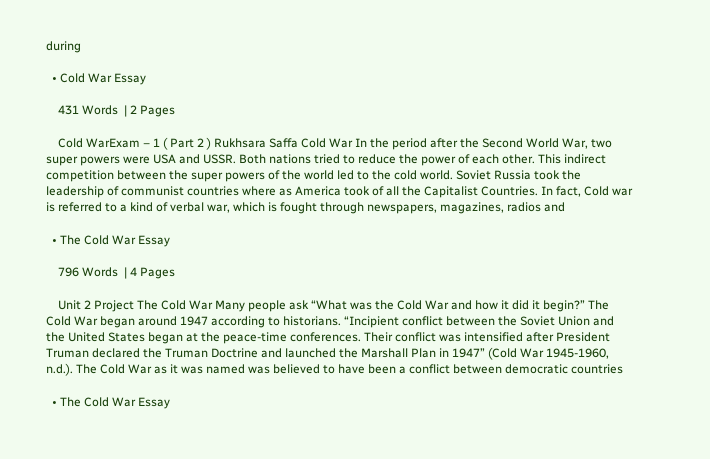during

  • Cold War Essay

    431 Words  | 2 Pages

    Cold WarExam – 1 ( Part 2 ) Rukhsara Saffa Cold War In the period after the Second World War, two super powers were USA and USSR. Both nations tried to reduce the power of each other. This indirect competition between the super powers of the world led to the cold world. Soviet Russia took the leadership of communist countries where as America took of all the Capitalist Countries. In fact, Cold war is referred to a kind of verbal war, which is fought through newspapers, magazines, radios and

  • The Cold War Essay

    796 Words  | 4 Pages

    Unit 2 Project The Cold War Many people ask “What was the Cold War and how it did it begin?” The Cold War began around 1947 according to historians. “Incipient conflict between the Soviet Union and the United States began at the peace-time conferences. Their conflict was intensified after President Truman declared the Truman Doctrine and launched the Marshall Plan in 1947” (Cold War 1945-1960, n.d.). The Cold War as it was named was believed to have been a conflict between democratic countries

  • The Cold War Essay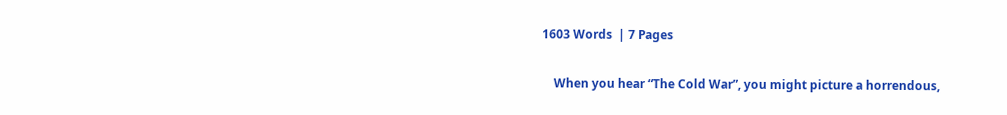1603 Words  | 7 Pages

    When you hear “The Cold War”, you might picture a horrendous,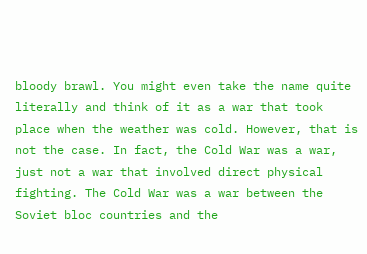bloody brawl. You might even take the name quite literally and think of it as a war that took place when the weather was cold. However, that is not the case. In fact, the Cold War was a war, just not a war that involved direct physical fighting. The Cold War was a war between the Soviet bloc countries and the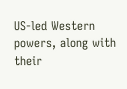US-led Western powers, along with their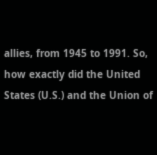allies, from 1945 to 1991. So, how exactly did the United States (U.S.) and the Union of